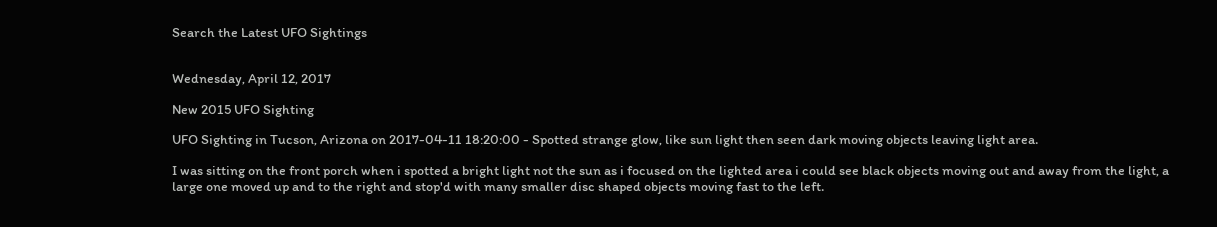Search the Latest UFO Sightings


Wednesday, April 12, 2017

New 2015 UFO Sighting

UFO Sighting in Tucson, Arizona on 2017-04-11 18:20:00 - Spotted strange glow, like sun light then seen dark moving objects leaving light area.

I was sitting on the front porch when i spotted a bright light not the sun as i focused on the lighted area i could see black objects moving out and away from the light, a large one moved up and to the right and stop'd with many smaller disc shaped objects moving fast to the left.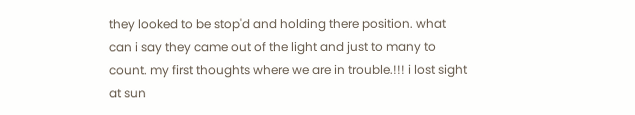they looked to be stop'd and holding there position. what can i say they came out of the light and just to many to count. my first thoughts where we are in trouble.!!! i lost sight at sun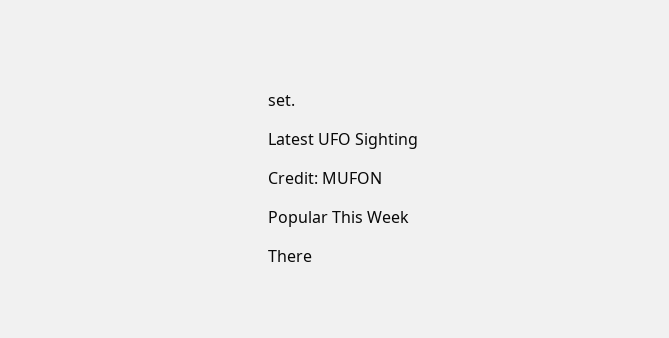set.

Latest UFO Sighting

Credit: MUFON

Popular This Week

There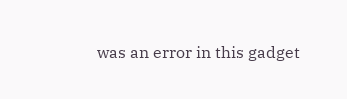was an error in this gadget